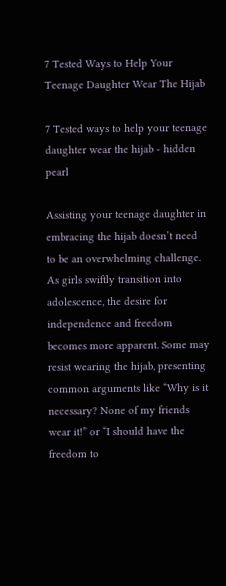7 Tested Ways to Help Your Teenage Daughter Wear The Hijab

7 Tested ways to help your teenage daughter wear the hijab - hidden pearl

Assisting your teenage daughter in embracing the hijab doesn’t need to be an overwhelming challenge. As girls swiftly transition into adolescence, the desire for independence and freedom becomes more apparent. Some may resist wearing the hijab, presenting common arguments like “Why is it necessary? None of my friends wear it!” or “I should have the freedom to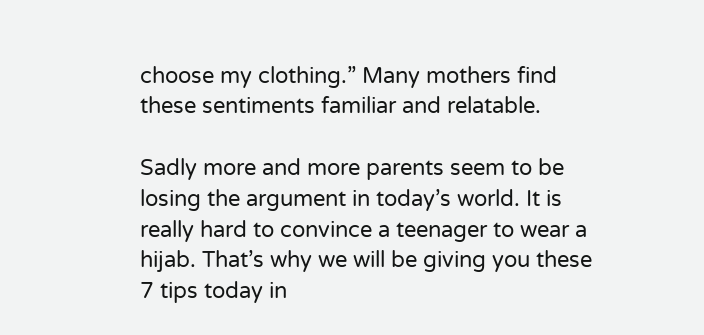choose my clothing.” Many mothers find these sentiments familiar and relatable.

Sadly more and more parents seem to be losing the argument in today’s world. It is really hard to convince a teenager to wear a hijab. That’s why we will be giving you these 7 tips today in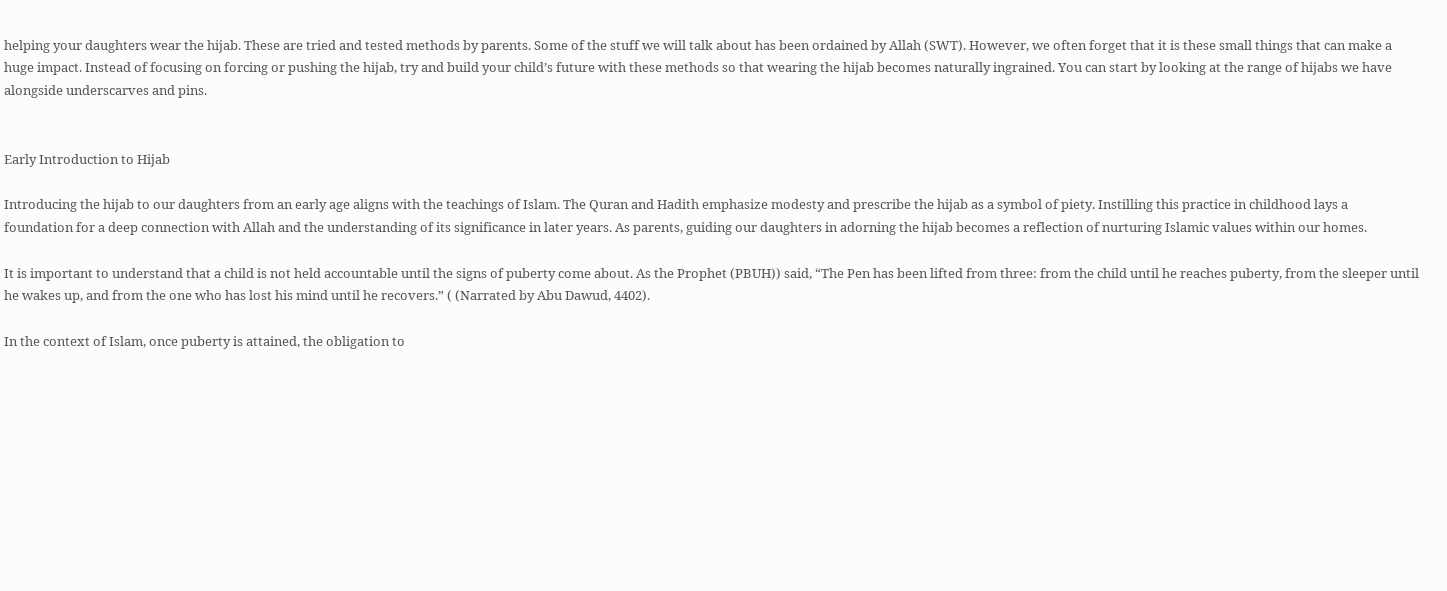helping your daughters wear the hijab. These are tried and tested methods by parents. Some of the stuff we will talk about has been ordained by Allah (SWT). However, we often forget that it is these small things that can make a huge impact. Instead of focusing on forcing or pushing the hijab, try and build your child’s future with these methods so that wearing the hijab becomes naturally ingrained. You can start by looking at the range of hijabs we have alongside underscarves and pins.


Early Introduction to Hijab

Introducing the hijab to our daughters from an early age aligns with the teachings of Islam. The Quran and Hadith emphasize modesty and prescribe the hijab as a symbol of piety. Instilling this practice in childhood lays a foundation for a deep connection with Allah and the understanding of its significance in later years. As parents, guiding our daughters in adorning the hijab becomes a reflection of nurturing Islamic values within our homes.

It is important to understand that a child is not held accountable until the signs of puberty come about. As the Prophet (PBUH)) said, “The Pen has been lifted from three: from the child until he reaches puberty, from the sleeper until he wakes up, and from the one who has lost his mind until he recovers.” ( (Narrated by Abu Dawud, 4402).

In the context of Islam, once puberty is attained, the obligation to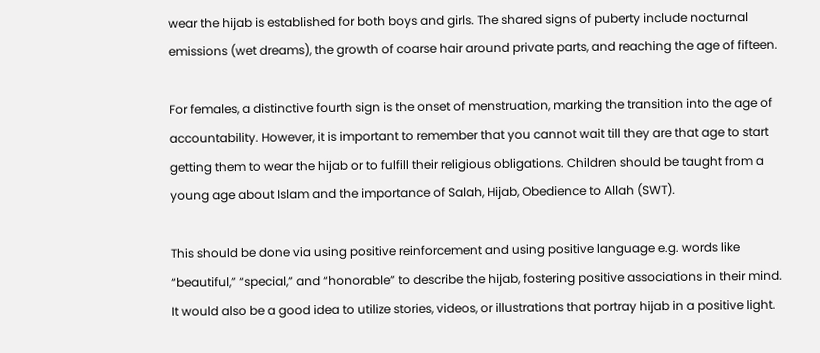wear the hijab is established for both boys and girls. The shared signs of puberty include nocturnal emissions (wet dreams), the growth of coarse hair around private parts, and reaching the age of fifteen.

For females, a distinctive fourth sign is the onset of menstruation, marking the transition into the age of accountability. However, it is important to remember that you cannot wait till they are that age to start getting them to wear the hijab or to fulfill their religious obligations. Children should be taught from a young age about Islam and the importance of Salah, Hijab, Obedience to Allah (SWT).

This should be done via using positive reinforcement and using positive language e.g. words like “beautiful,” “special,” and “honorable” to describe the hijab, fostering positive associations in their mind. It would also be a good idea to utilize stories, videos, or illustrations that portray hijab in a positive light.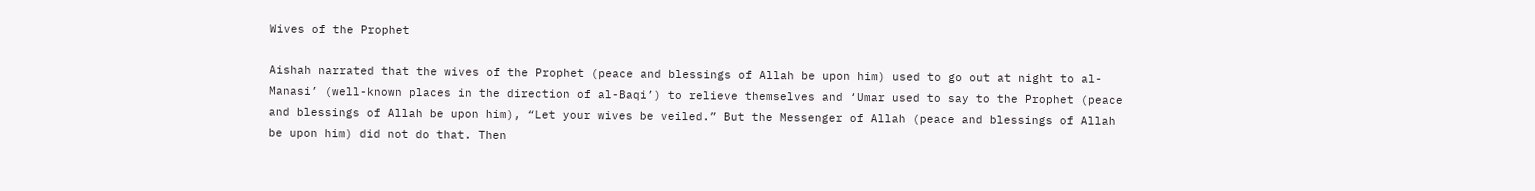Wives of the Prophet

Aishah narrated that the wives of the Prophet (peace and blessings of Allah be upon him) used to go out at night to al-Manasi’ (well-known places in the direction of al-Baqi’) to relieve themselves and ‘Umar used to say to the Prophet (peace and blessings of Allah be upon him), “Let your wives be veiled.” But the Messenger of Allah (peace and blessings of Allah be upon him) did not do that. Then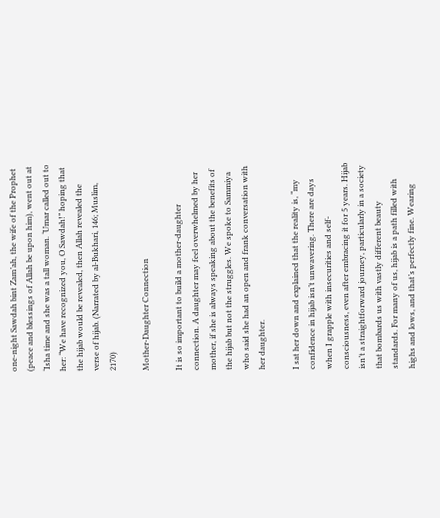one-night Sawdah bint Zam’ah, the wife of the Prophet (peace and blessings of Allah be upon him), went out at ‘Isha time and she was a tall woman. ‘Umar called out to her: “We have recognized you, O Sawdah!” hoping that the hijab would be revealed, then Allah revealed the verse of hijab. (Narrated by al-Bukhari, 146; Muslim, 2170)

Mother-Daughter Connection

It is so important to build a mother-daughter connection. A daughter may feel overwhelmed by her mother, if she is always speaking about the benefits of the hijab but not the struggles. We spoke to Sammiya who said she had an open and frank conversation with her daughter.

I sat her down and explained that the reality is, “my confidence in hijab isn’t unwavering. There are days when I grapple with insecurities and self-consciousness, even after embracing it for 5 years. Hijab isn’t a straightforward journey, particularly in a society that bombards us with vastly different beauty standards. For many of us, hijab is a path filled with highs and lows, and that’s perfectly fine. Wearing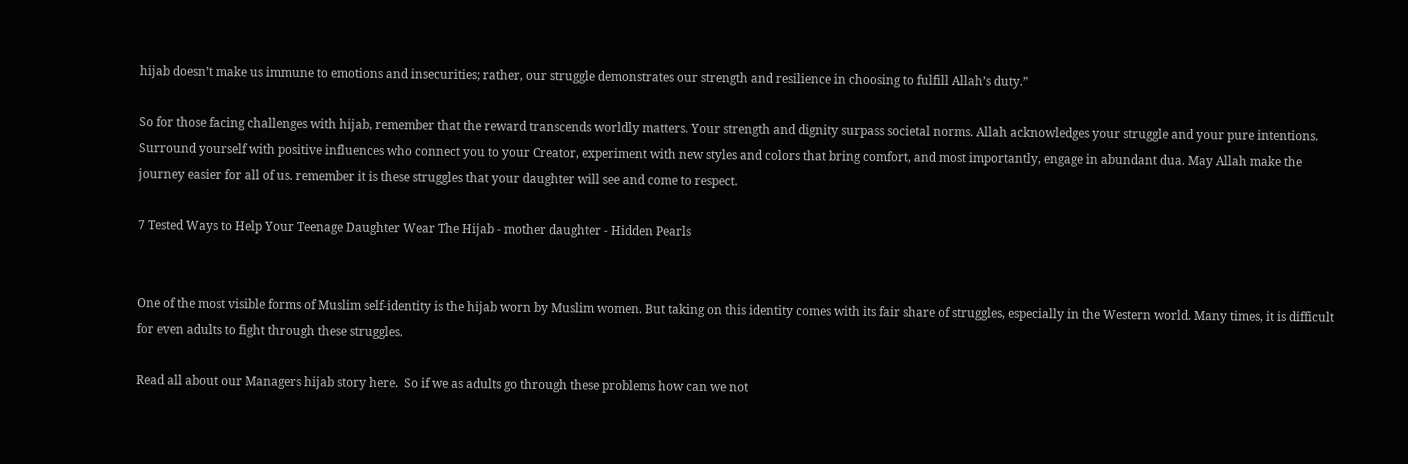hijab doesn’t make us immune to emotions and insecurities; rather, our struggle demonstrates our strength and resilience in choosing to fulfill Allah’s duty.”

So for those facing challenges with hijab, remember that the reward transcends worldly matters. Your strength and dignity surpass societal norms. Allah acknowledges your struggle and your pure intentions. Surround yourself with positive influences who connect you to your Creator, experiment with new styles and colors that bring comfort, and most importantly, engage in abundant dua. May Allah make the journey easier for all of us. remember it is these struggles that your daughter will see and come to respect.

7 Tested Ways to Help Your Teenage Daughter Wear The Hijab - mother daughter - Hidden Pearls


One of the most visible forms of Muslim self-identity is the hijab worn by Muslim women. But taking on this identity comes with its fair share of struggles, especially in the Western world. Many times, it is difficult for even adults to fight through these struggles.

Read all about our Managers hijab story here.  So if we as adults go through these problems how can we not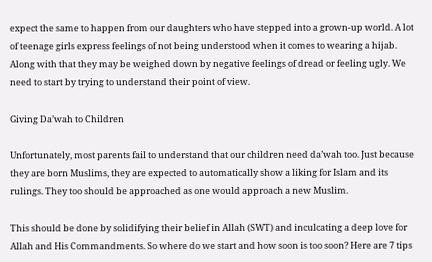expect the same to happen from our daughters who have stepped into a grown-up world. A lot of teenage girls express feelings of not being understood when it comes to wearing a hijab. Along with that they may be weighed down by negative feelings of dread or feeling ugly. We need to start by trying to understand their point of view.

Giving Da’wah to Children

Unfortunately, most parents fail to understand that our children need da’wah too. Just because they are born Muslims, they are expected to automatically show a liking for Islam and its rulings. They too should be approached as one would approach a new Muslim.

This should be done by solidifying their belief in Allah (SWT) and inculcating a deep love for Allah and His Commandments. So where do we start and how soon is too soon? Here are 7 tips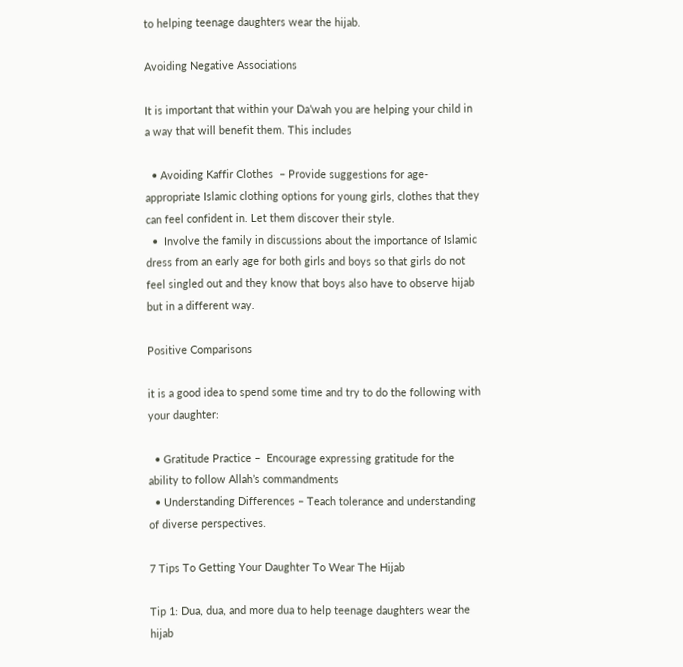to helping teenage daughters wear the hijab.

Avoiding Negative Associations

It is important that within your Da’wah you are helping your child in a way that will benefit them. This includes

  • Avoiding Kaffir Clothes  – Provide suggestions for age-appropriate Islamic clothing options for young girls, clothes that they can feel confident in. Let them discover their style.
  •  Involve the family in discussions about the importance of Islamic dress from an early age for both girls and boys so that girls do not feel singled out and they know that boys also have to observe hijab but in a different way.

Positive Comparisons

it is a good idea to spend some time and try to do the following with your daughter:

  • Gratitude Practice –  Encourage expressing gratitude for the ability to follow Allah’s commandments
  • Understanding Differences – Teach tolerance and understanding of diverse perspectives.

7 Tips To Getting Your Daughter To Wear The Hijab

Tip 1: Dua, dua, and more dua to help teenage daughters wear the hijab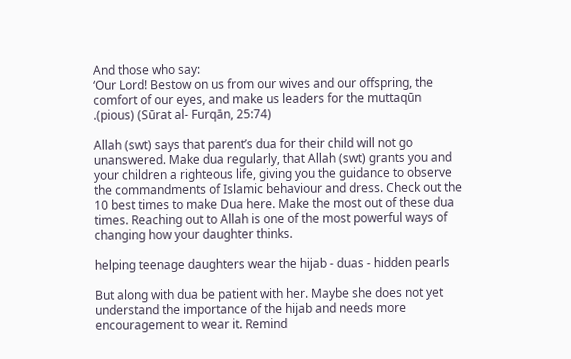And those who say:
‘Our Lord! Bestow on us from our wives and our offspring, the comfort of our eyes, and make us leaders for the muttaqūn .(pious) (Sūrat al- Furqān, 25:74)

Allah (swt) says that parent’s dua for their child will not go unanswered. Make dua regularly, that Allah (swt) grants you and your children a righteous life, giving you the guidance to observe the commandments of Islamic behaviour and dress. Check out the 10 best times to make Dua here. Make the most out of these dua times. Reaching out to Allah is one of the most powerful ways of changing how your daughter thinks.

helping teenage daughters wear the hijab - duas - hidden pearls

But along with dua be patient with her. Maybe she does not yet understand the importance of the hijab and needs more encouragement to wear it. Remind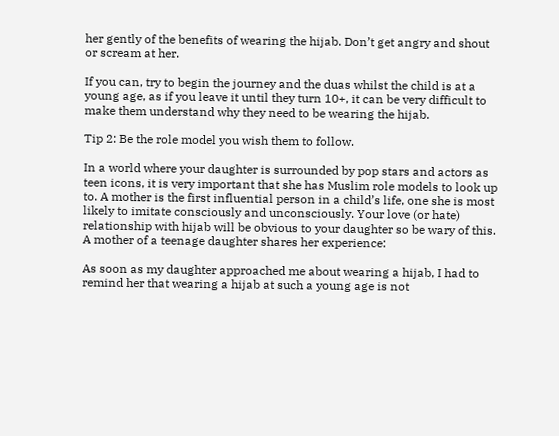her gently of the benefits of wearing the hijab. Don’t get angry and shout or scream at her.

If you can, try to begin the journey and the duas whilst the child is at a young age, as if you leave it until they turn 10+, it can be very difficult to make them understand why they need to be wearing the hijab.

Tip 2: Be the role model you wish them to follow.

In a world where your daughter is surrounded by pop stars and actors as teen icons, it is very important that she has Muslim role models to look up to. A mother is the first influential person in a child’s life, one she is most likely to imitate consciously and unconsciously. Your love (or hate) relationship with hijab will be obvious to your daughter so be wary of this. A mother of a teenage daughter shares her experience:

As soon as my daughter approached me about wearing a hijab, I had to remind her that wearing a hijab at such a young age is not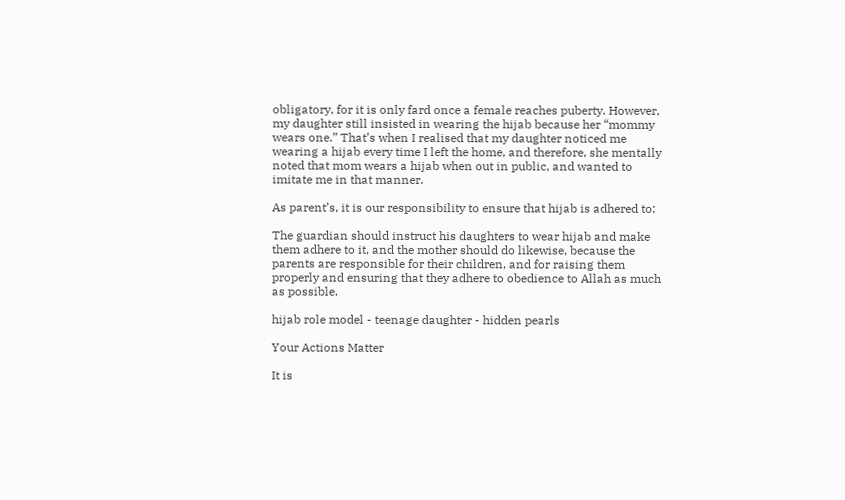obligatory, for it is only fard once a female reaches puberty. However, my daughter still insisted in wearing the hijab because her “mommy wears one.” That’s when I realised that my daughter noticed me wearing a hijab every time I left the home, and therefore, she mentally noted that mom wears a hijab when out in public, and wanted to imitate me in that manner.

As parent’s, it is our responsibility to ensure that hijab is adhered to:

The guardian should instruct his daughters to wear hijab and make them adhere to it, and the mother should do likewise, because the parents are responsible for their children, and for raising them properly and ensuring that they adhere to obedience to Allah as much as possible.

hijab role model - teenage daughter - hidden pearls

Your Actions Matter

It is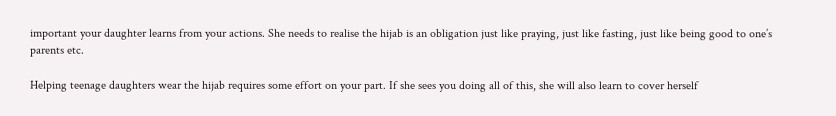important your daughter learns from your actions. She needs to realise the hijab is an obligation just like praying, just like fasting, just like being good to one’s parents etc.

Helping teenage daughters wear the hijab requires some effort on your part. If she sees you doing all of this, she will also learn to cover herself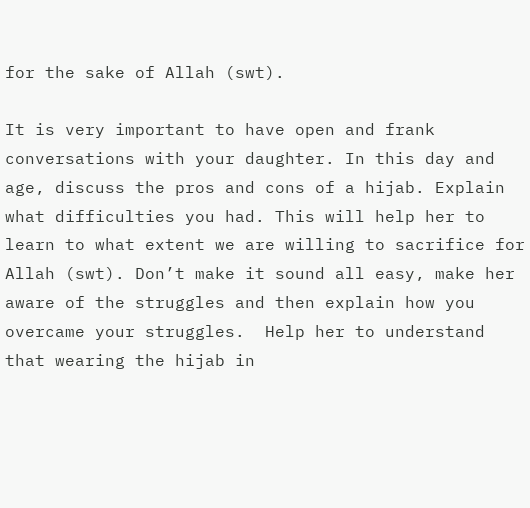for the sake of Allah (swt).

It is very important to have open and frank conversations with your daughter. In this day and age, discuss the pros and cons of a hijab. Explain what difficulties you had. This will help her to learn to what extent we are willing to sacrifice for Allah (swt). Don’t make it sound all easy, make her aware of the struggles and then explain how you overcame your struggles.  Help her to understand that wearing the hijab in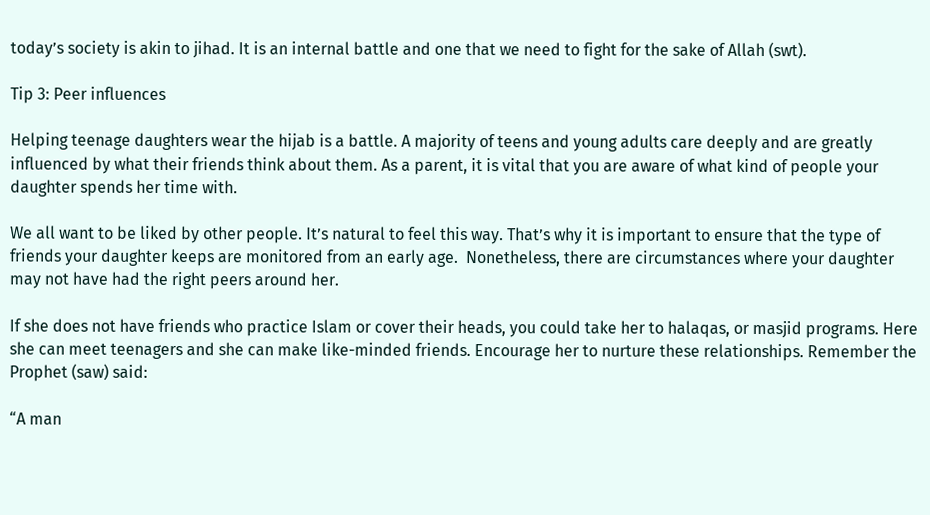today’s society is akin to jihad. It is an internal battle and one that we need to fight for the sake of Allah (swt).

Tip 3: Peer influences

Helping teenage daughters wear the hijab is a battle. A majority of teens and young adults care deeply and are greatly influenced by what their friends think about them. As a parent, it is vital that you are aware of what kind of people your daughter spends her time with.

We all want to be liked by other people. It’s natural to feel this way. That’s why it is important to ensure that the type of friends your daughter keeps are monitored from an early age.  Nonetheless, there are circumstances where your daughter may not have had the right peers around her.

If she does not have friends who practice Islam or cover their heads, you could take her to halaqas, or masjid programs. Here she can meet teenagers and she can make like-minded friends. Encourage her to nurture these relationships. Remember the Prophet (saw) said:

“A man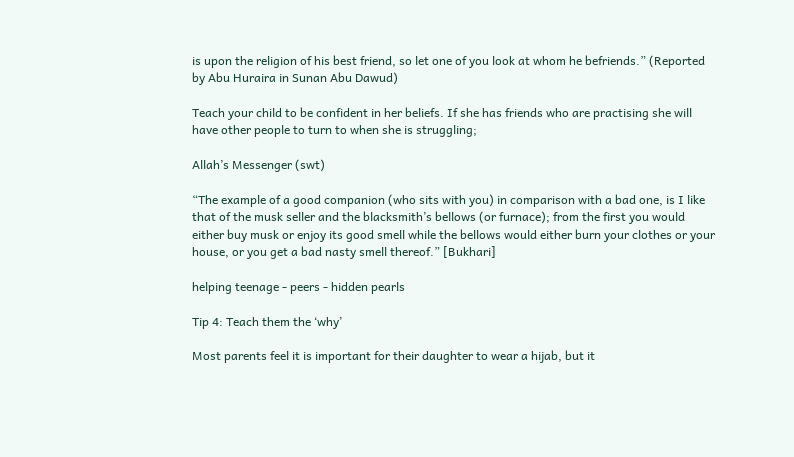is upon the religion of his best friend, so let one of you look at whom he befriends.” (Reported by Abu Huraira in Sunan Abu Dawud)

Teach your child to be confident in her beliefs. If she has friends who are practising she will have other people to turn to when she is struggling;

Allah’s Messenger (swt)

“The example of a good companion (who sits with you) in comparison with a bad one, is I like that of the musk seller and the blacksmith’s bellows (or furnace); from the first you would either buy musk or enjoy its good smell while the bellows would either burn your clothes or your house, or you get a bad nasty smell thereof.” [Bukhari]

helping teenage - peers - hidden pearls

Tip 4: Teach them the ‘why’

Most parents feel it is important for their daughter to wear a hijab, but it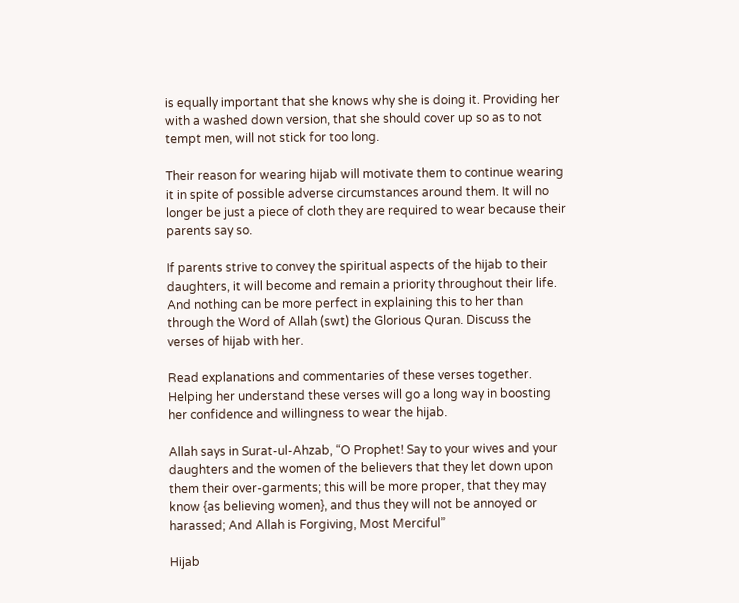is equally important that she knows why she is doing it. Providing her with a washed down version, that she should cover up so as to not tempt men, will not stick for too long.

Their reason for wearing hijab will motivate them to continue wearing it in spite of possible adverse circumstances around them. It will no longer be just a piece of cloth they are required to wear because their parents say so.

If parents strive to convey the spiritual aspects of the hijab to their daughters, it will become and remain a priority throughout their life. And nothing can be more perfect in explaining this to her than through the Word of Allah (swt) the Glorious Quran. Discuss the verses of hijab with her.

Read explanations and commentaries of these verses together. Helping her understand these verses will go a long way in boosting her confidence and willingness to wear the hijab.

Allah says in Surat-ul-Ahzab, “O Prophet! Say to your wives and your daughters and the women of the believers that they let down upon them their over-garments; this will be more proper, that they may know {as believing women}, and thus they will not be annoyed or harassed; And Allah is Forgiving, Most Merciful”

Hijab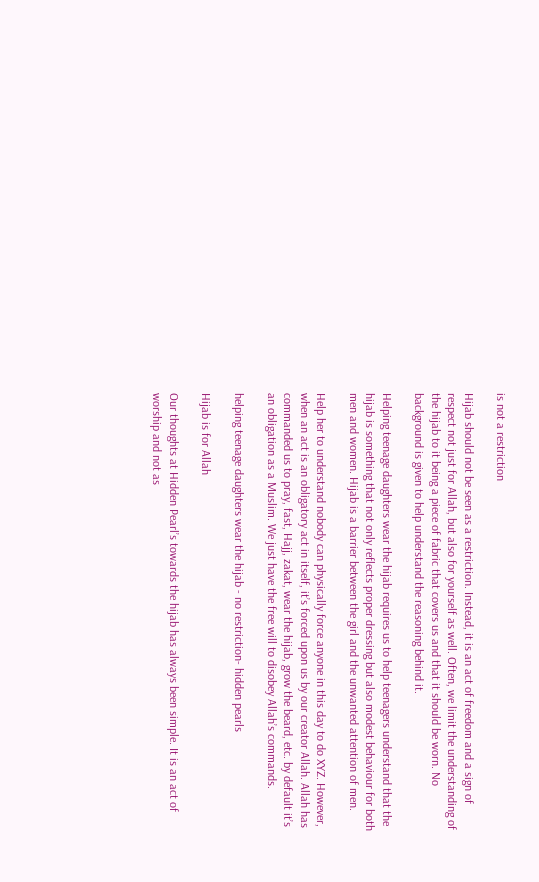is not a restriction

Hijab should not be seen as a restriction. Instead, it is an act of freedom and a sign of respect not just for Allah, but also for yourself as well. Often, we limit the understanding of the hijab to it being a piece of fabric that covers us and that it should be worn. No background is given to help understand the reasoning behind it.

Helping teenage daughters wear the hijab requires us to help teenagers understand that the hijab is something that not only reflects proper dressing but also modest behaviour for both men and women. Hijab is a barrier between the girl and the unwanted attention of men.

Help her to understand nobody can physically force anyone in this day to do XYZ. However, when an act is an obligatory act in itself, it’s forced upon us by our creator Allah. Allah has commanded us to pray, fast, Hajj, zakat, wear the hijab, grow the beard, etc. by default it’s an obligation as a Muslim. We just have the free will to disobey Allah’s commands.

helping teenage daughters wear the hijab - no restriction- hidden pearls

Hijab is for Allah

Our thoughts at Hidden Pearl’s towards the hijab has always been simple. It is an act of worship and not as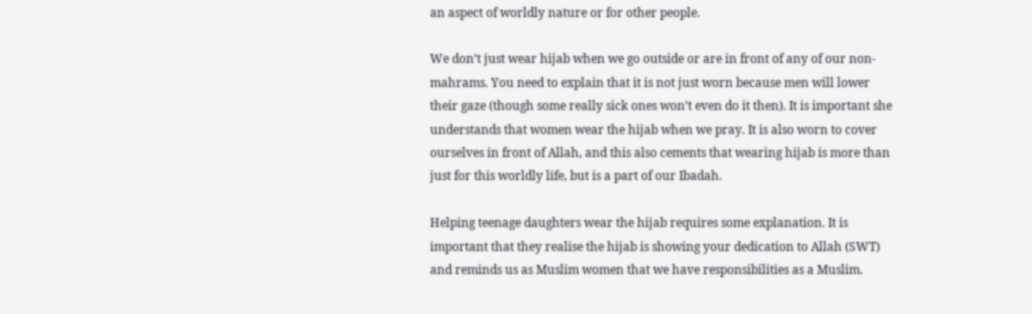an aspect of worldly nature or for other people.

We don’t just wear hijab when we go outside or are in front of any of our non-mahrams. You need to explain that it is not just worn because men will lower their gaze (though some really sick ones won’t even do it then). It is important she understands that women wear the hijab when we pray. It is also worn to cover ourselves in front of Allah, and this also cements that wearing hijab is more than just for this worldly life, but is a part of our Ibadah.

Helping teenage daughters wear the hijab requires some explanation. It is important that they realise the hijab is showing your dedication to Allah (SWT) and reminds us as Muslim women that we have responsibilities as a Muslim.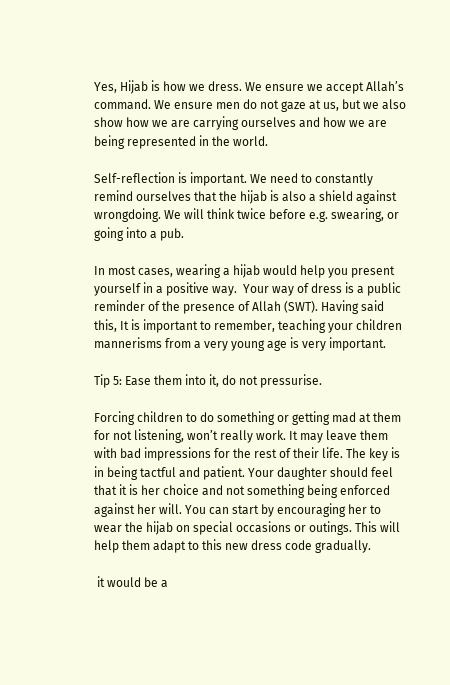Yes, Hijab is how we dress. We ensure we accept Allah’s command. We ensure men do not gaze at us, but we also show how we are carrying ourselves and how we are being represented in the world.

Self-reflection is important. We need to constantly remind ourselves that the hijab is also a shield against wrongdoing. We will think twice before e.g. swearing, or going into a pub.

In most cases, wearing a hijab would help you present yourself in a positive way.  Your way of dress is a public reminder of the presence of Allah (SWT). Having said this, It is important to remember, teaching your children mannerisms from a very young age is very important.

Tip 5: Ease them into it, do not pressurise.

Forcing children to do something or getting mad at them for not listening, won’t really work. It may leave them with bad impressions for the rest of their life. The key is in being tactful and patient. Your daughter should feel that it is her choice and not something being enforced against her will. You can start by encouraging her to wear the hijab on special occasions or outings. This will help them adapt to this new dress code gradually.

 it would be a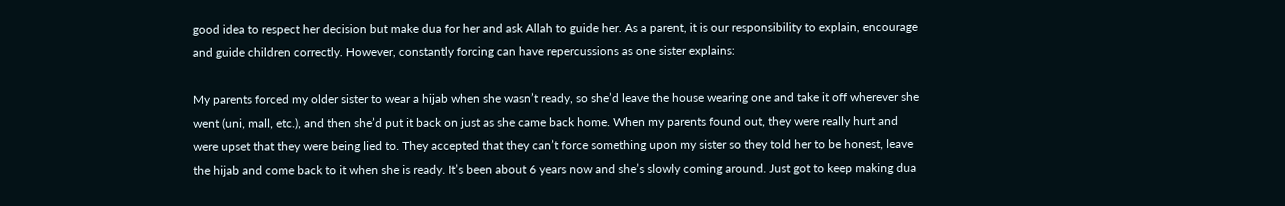good idea to respect her decision but make dua for her and ask Allah to guide her. As a parent, it is our responsibility to explain, encourage and guide children correctly. However, constantly forcing can have repercussions as one sister explains:

My parents forced my older sister to wear a hijab when she wasn’t ready, so she’d leave the house wearing one and take it off wherever she went (uni, mall, etc.), and then she’d put it back on just as she came back home. When my parents found out, they were really hurt and were upset that they were being lied to. They accepted that they can’t force something upon my sister so they told her to be honest, leave the hijab and come back to it when she is ready. It’s been about 6 years now and she’s slowly coming around. Just got to keep making dua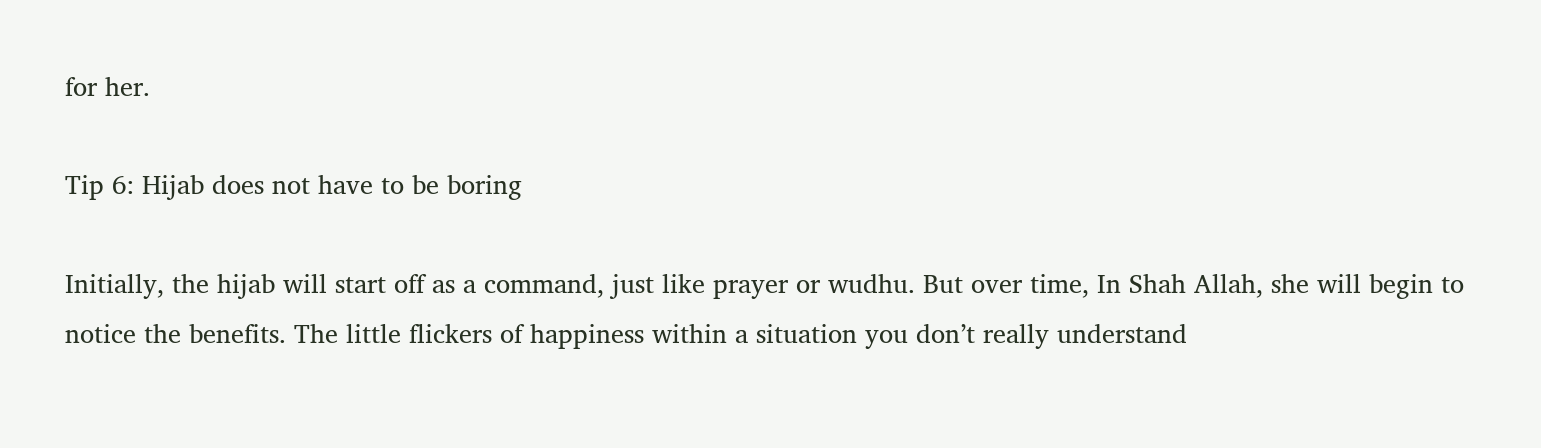for her.

Tip 6: Hijab does not have to be boring

Initially, the hijab will start off as a command, just like prayer or wudhu. But over time, In Shah Allah, she will begin to notice the benefits. The little flickers of happiness within a situation you don’t really understand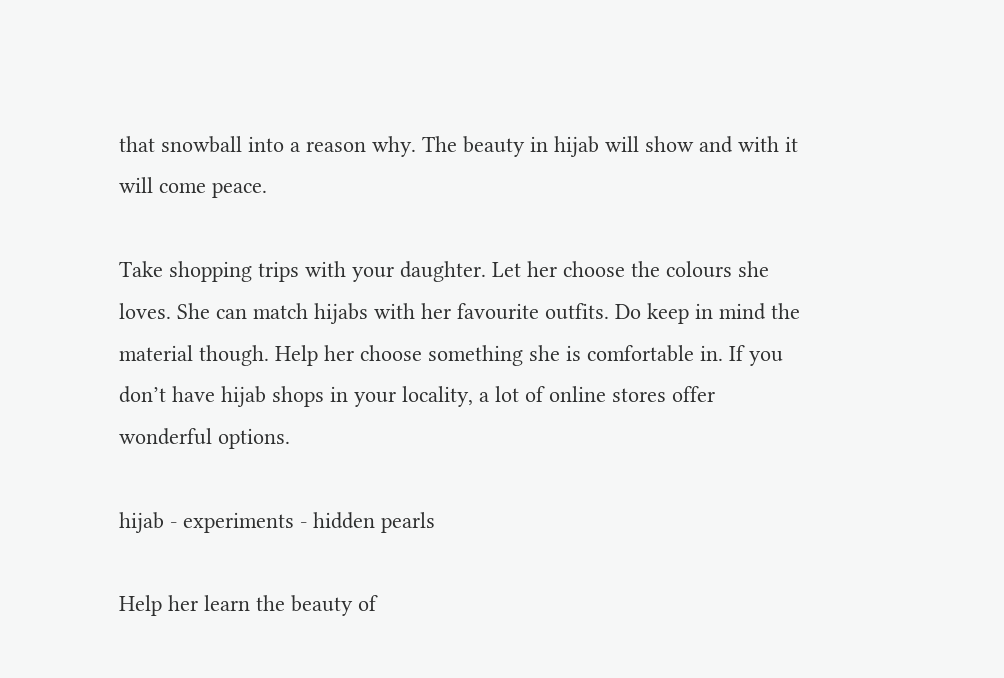that snowball into a reason why. The beauty in hijab will show and with it will come peace.

Take shopping trips with your daughter. Let her choose the colours she loves. She can match hijabs with her favourite outfits. Do keep in mind the material though. Help her choose something she is comfortable in. If you don’t have hijab shops in your locality, a lot of online stores offer wonderful options.

hijab - experiments - hidden pearls

Help her learn the beauty of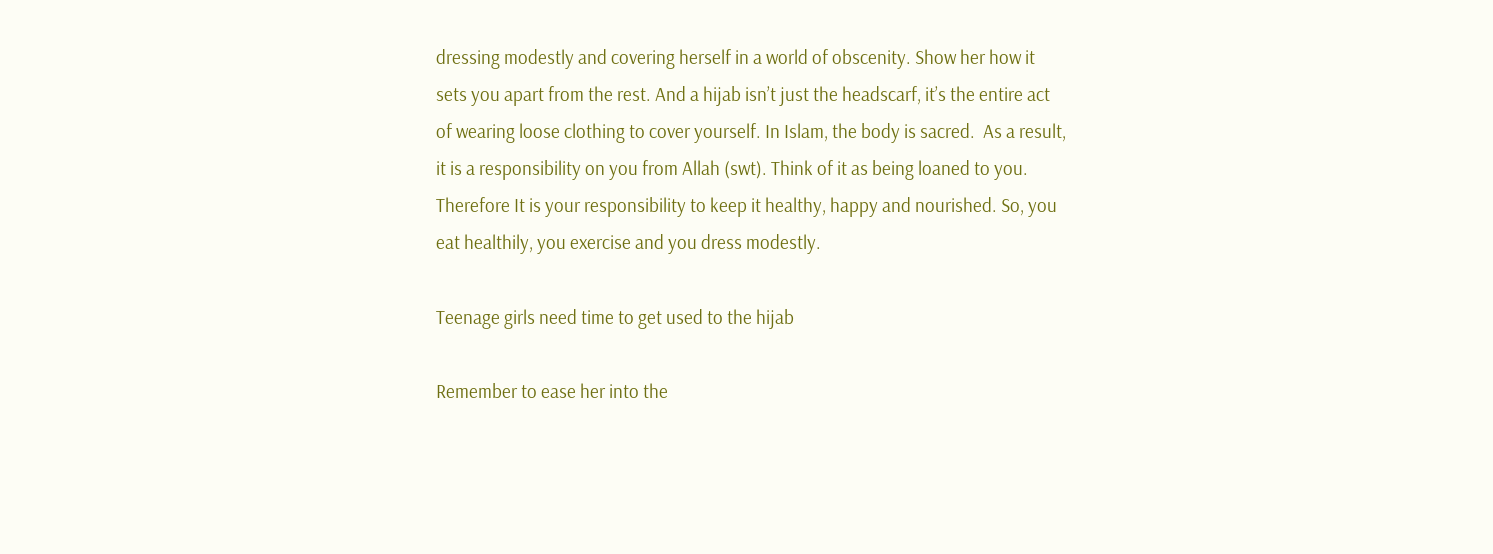dressing modestly and covering herself in a world of obscenity. Show her how it sets you apart from the rest. And a hijab isn’t just the headscarf, it’s the entire act of wearing loose clothing to cover yourself. In Islam, the body is sacred.  As a result, it is a responsibility on you from Allah (swt). Think of it as being loaned to you. Therefore It is your responsibility to keep it healthy, happy and nourished. So, you eat healthily, you exercise and you dress modestly.

Teenage girls need time to get used to the hijab

Remember to ease her into the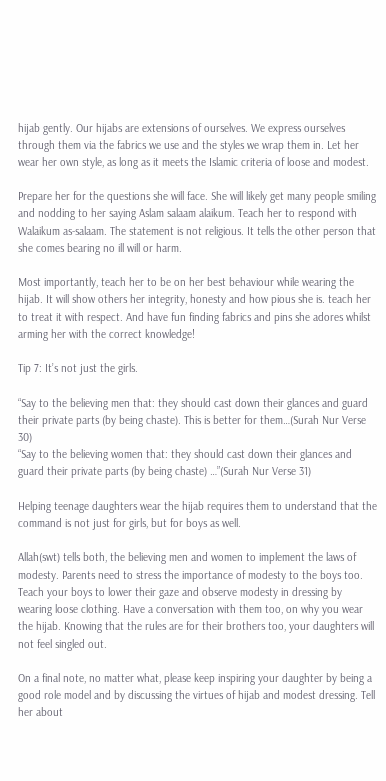hijab gently. Our hijabs are extensions of ourselves. We express ourselves through them via the fabrics we use and the styles we wrap them in. Let her wear her own style, as long as it meets the Islamic criteria of loose and modest.

Prepare her for the questions she will face. She will likely get many people smiling and nodding to her saying Aslam salaam alaikum. Teach her to respond with Walaikum as-salaam. The statement is not religious. It tells the other person that she comes bearing no ill will or harm.

Most importantly, teach her to be on her best behaviour while wearing the hijab. It will show others her integrity, honesty and how pious she is. teach her to treat it with respect. And have fun finding fabrics and pins she adores whilst arming her with the correct knowledge!

Tip 7: It’s not just the girls.

“Say to the believing men that: they should cast down their glances and guard their private parts (by being chaste). This is better for them…(Surah Nur Verse 30)
“Say to the believing women that: they should cast down their glances and guard their private parts (by being chaste) …”(Surah Nur Verse 31)

Helping teenage daughters wear the hijab requires them to understand that the command is not just for girls, but for boys as well.

Allah(swt) tells both, the believing men and women to implement the laws of modesty. Parents need to stress the importance of modesty to the boys too. Teach your boys to lower their gaze and observe modesty in dressing by wearing loose clothing. Have a conversation with them too, on why you wear the hijab. Knowing that the rules are for their brothers too, your daughters will not feel singled out.

On a final note, no matter what, please keep inspiring your daughter by being a good role model and by discussing the virtues of hijab and modest dressing. Tell her about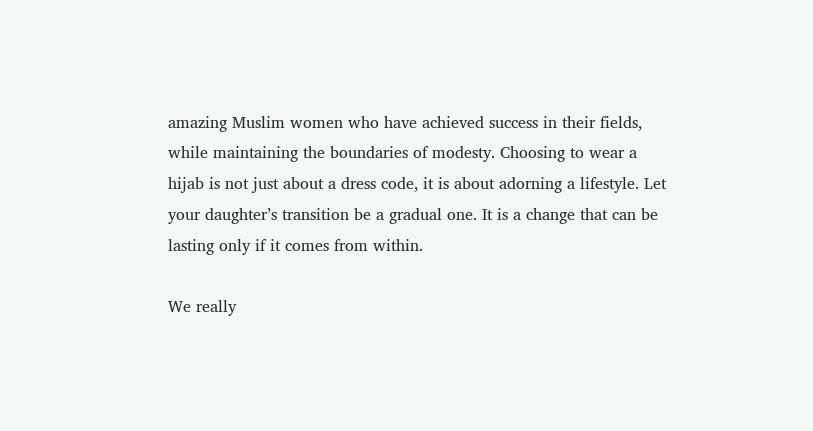amazing Muslim women who have achieved success in their fields, while maintaining the boundaries of modesty. Choosing to wear a hijab is not just about a dress code, it is about adorning a lifestyle. Let your daughter’s transition be a gradual one. It is a change that can be lasting only if it comes from within.

We really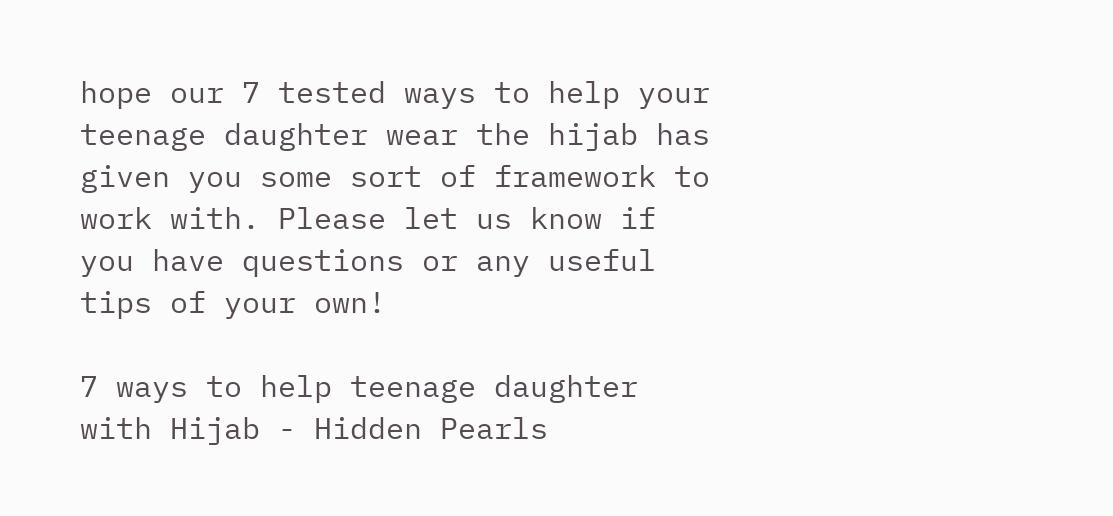hope our 7 tested ways to help your teenage daughter wear the hijab has given you some sort of framework to work with. Please let us know if you have questions or any useful tips of your own!

7 ways to help teenage daughter with Hijab - Hidden Pearls